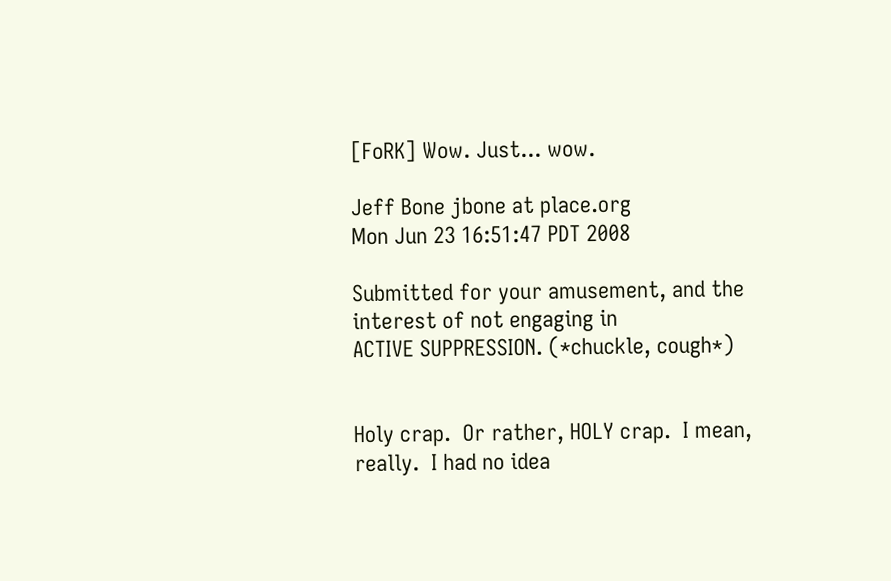[FoRK] Wow. Just... wow.

Jeff Bone jbone at place.org
Mon Jun 23 16:51:47 PDT 2008

Submitted for your amusement, and the interest of not engaging in
ACTIVE SUPPRESSION. (*chuckle, cough*)


Holy crap.  Or rather, HOLY crap.  I mean, really.  I had no idea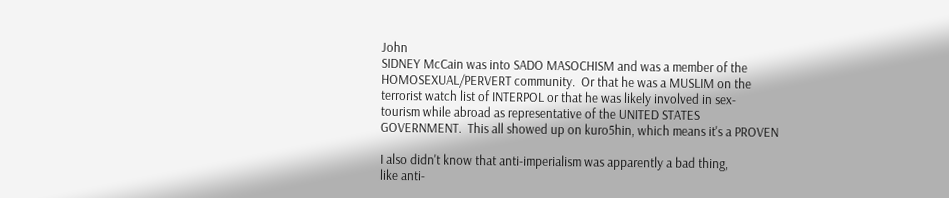John
SIDNEY McCain was into SADO MASOCHISM and was a member of the
HOMOSEXUAL/PERVERT community.  Or that he was a MUSLIM on the
terrorist watch list of INTERPOL or that he was likely involved in sex-
tourism while abroad as representative of the UNITED STATES
GOVERNMENT.  This all showed up on kuro5hin, which means it's a PROVEN

I also didn't know that anti-imperialism was apparently a bad thing,
like anti-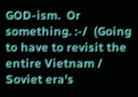GOD-ism.  Or something. :-/  (Going to have to revisit the
entire Vietnam / Soviet era's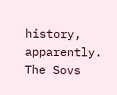history, apparently.  The Sovs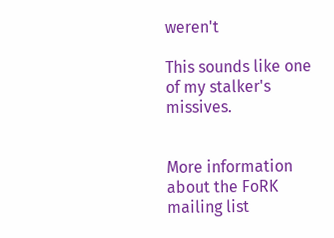weren't

This sounds like one of my stalker's missives.


More information about the FoRK mailing list